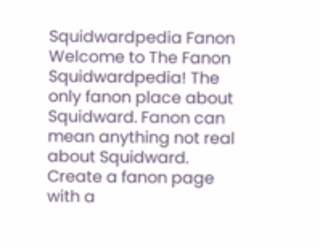Squidwardpedia Fanon
Welcome to The Fanon Squidwardpedia! The only fanon place about Squidward. Fanon can mean anything not real about Squidward. Create a fanon page with a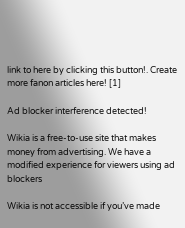link to here by clicking this button!. Create more fanon articles here! [1]

Ad blocker interference detected!

Wikia is a free-to-use site that makes money from advertising. We have a modified experience for viewers using ad blockers

Wikia is not accessible if you’ve made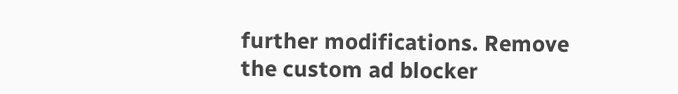further modifications. Remove the custom ad blocker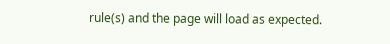rule(s) and the page will load as expected.